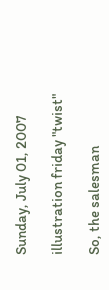Sunday, July 01, 2007

illustration friday "twist"

So, the salesman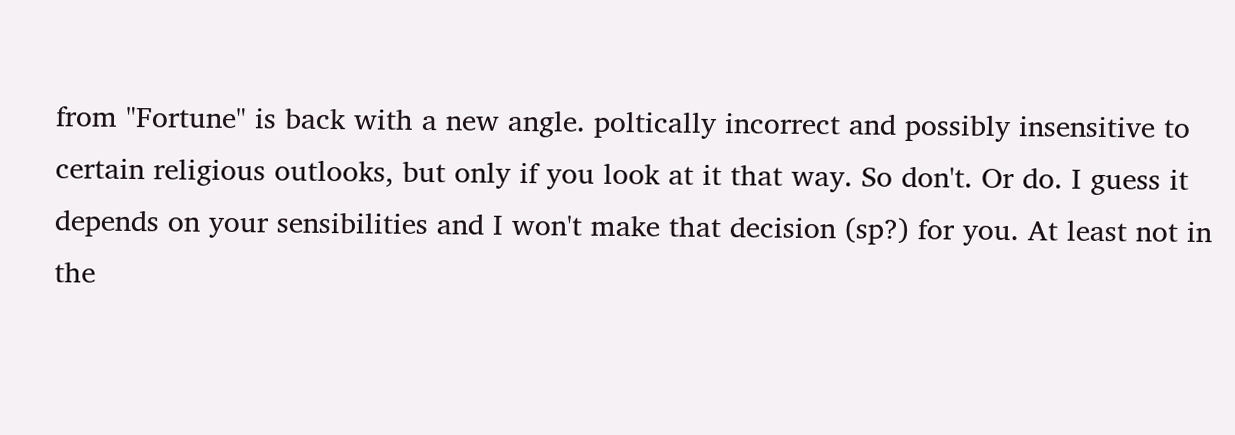from "Fortune" is back with a new angle. poltically incorrect and possibly insensitive to certain religious outlooks, but only if you look at it that way. So don't. Or do. I guess it depends on your sensibilities and I won't make that decision (sp?) for you. At least not in the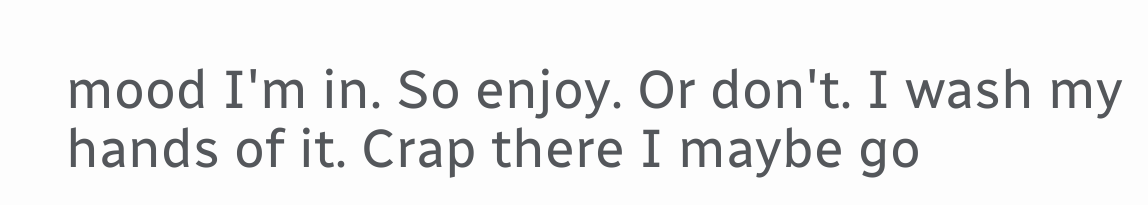mood I'm in. So enjoy. Or don't. I wash my hands of it. Crap there I maybe go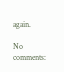again.

No comments: